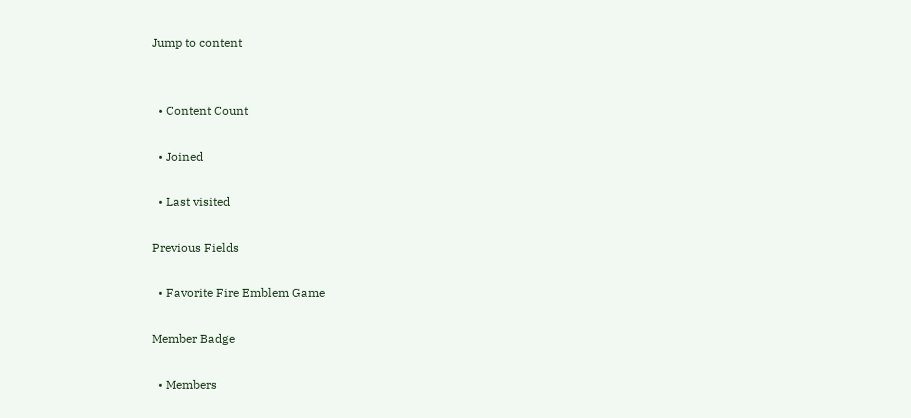Jump to content


  • Content Count

  • Joined

  • Last visited

Previous Fields

  • Favorite Fire Emblem Game

Member Badge

  • Members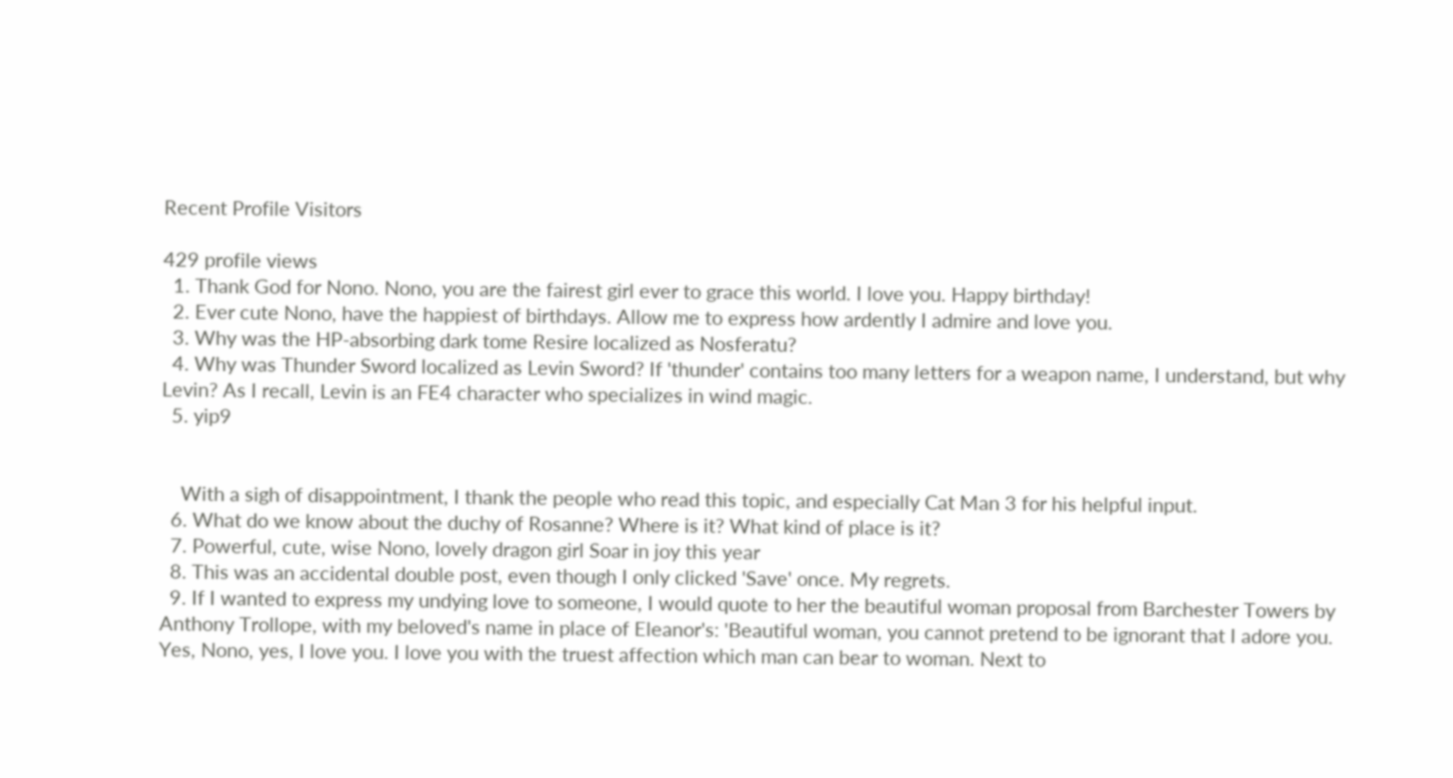Recent Profile Visitors

429 profile views
  1. Thank God for Nono. Nono, you are the fairest girl ever to grace this world. I love you. Happy birthday!
  2. Ever cute Nono, have the happiest of birthdays. Allow me to express how ardently I admire and love you.
  3. Why was the HP-absorbing dark tome Resire localized as Nosferatu?
  4. Why was Thunder Sword localized as Levin Sword? If 'thunder' contains too many letters for a weapon name, I understand, but why Levin? As I recall, Levin is an FE4 character who specializes in wind magic.
  5. yip9


    With a sigh of disappointment, I thank the people who read this topic, and especially Cat Man 3 for his helpful input.
  6. What do we know about the duchy of Rosanne? Where is it? What kind of place is it?
  7. Powerful, cute, wise Nono, lovely dragon girl Soar in joy this year
  8. This was an accidental double post, even though I only clicked 'Save' once. My regrets.
  9. If I wanted to express my undying love to someone, I would quote to her the beautiful woman proposal from Barchester Towers by Anthony Trollope, with my beloved's name in place of Eleanor's: 'Beautiful woman, you cannot pretend to be ignorant that I adore you. Yes, Nono, yes, I love you. I love you with the truest affection which man can bear to woman. Next to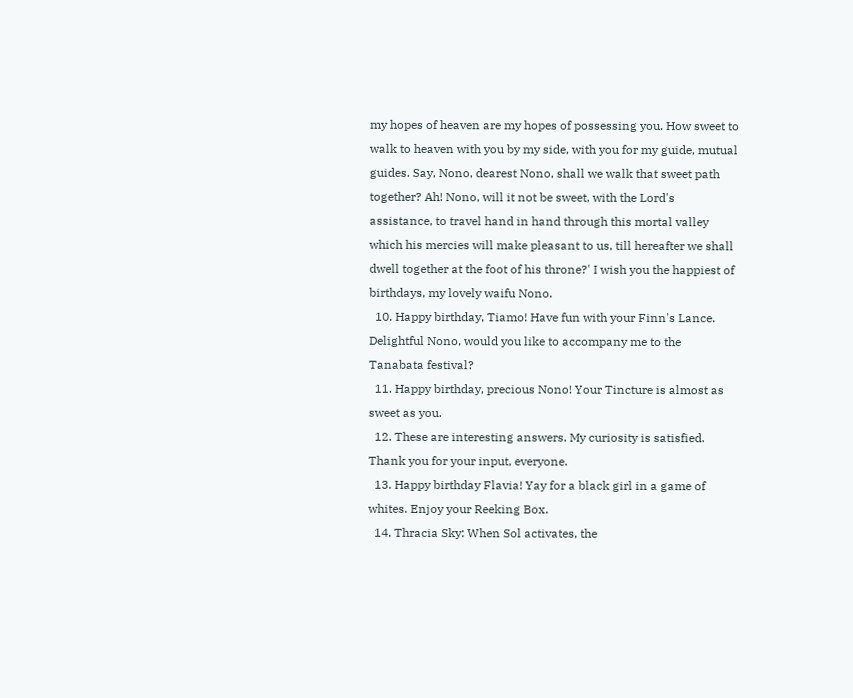my hopes of heaven are my hopes of possessing you. How sweet to walk to heaven with you by my side, with you for my guide, mutual guides. Say, Nono, dearest Nono, shall we walk that sweet path together? Ah! Nono, will it not be sweet, with the Lord's assistance, to travel hand in hand through this mortal valley which his mercies will make pleasant to us, till hereafter we shall dwell together at the foot of his throne?' I wish you the happiest of birthdays, my lovely waifu Nono.
  10. Happy birthday, Tiamo! Have fun with your Finn's Lance. Delightful Nono, would you like to accompany me to the Tanabata festival?
  11. Happy birthday, precious Nono! Your Tincture is almost as sweet as you.
  12. These are interesting answers. My curiosity is satisfied. Thank you for your input, everyone.
  13. Happy birthday Flavia! Yay for a black girl in a game of whites. Enjoy your Reeking Box.
  14. Thracia Sky: When Sol activates, the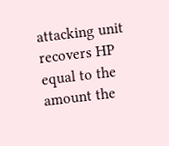attacking unit recovers HP equal to the amount the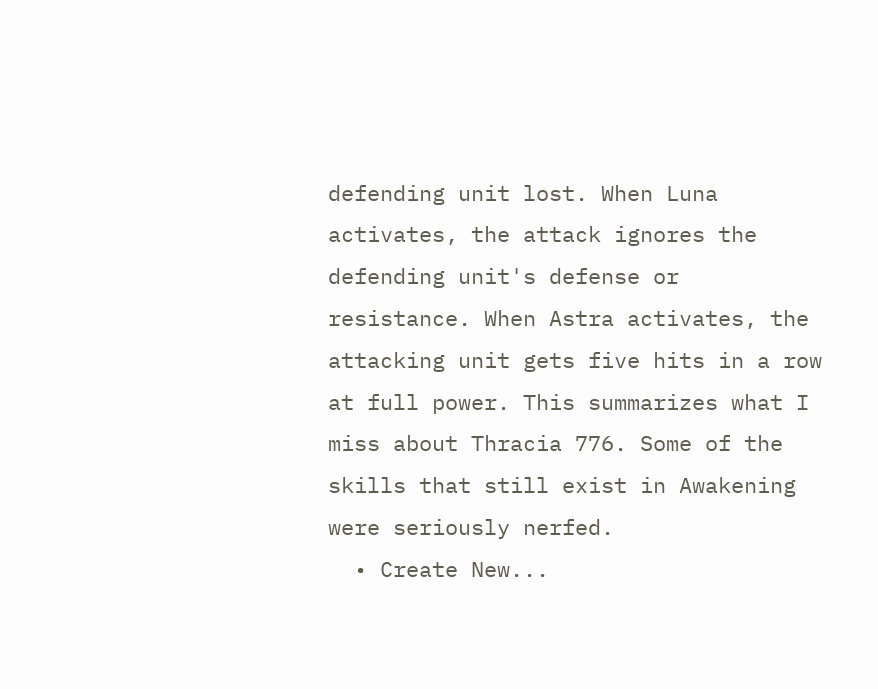defending unit lost. When Luna activates, the attack ignores the defending unit's defense or resistance. When Astra activates, the attacking unit gets five hits in a row at full power. This summarizes what I miss about Thracia 776. Some of the skills that still exist in Awakening were seriously nerfed.
  • Create New...